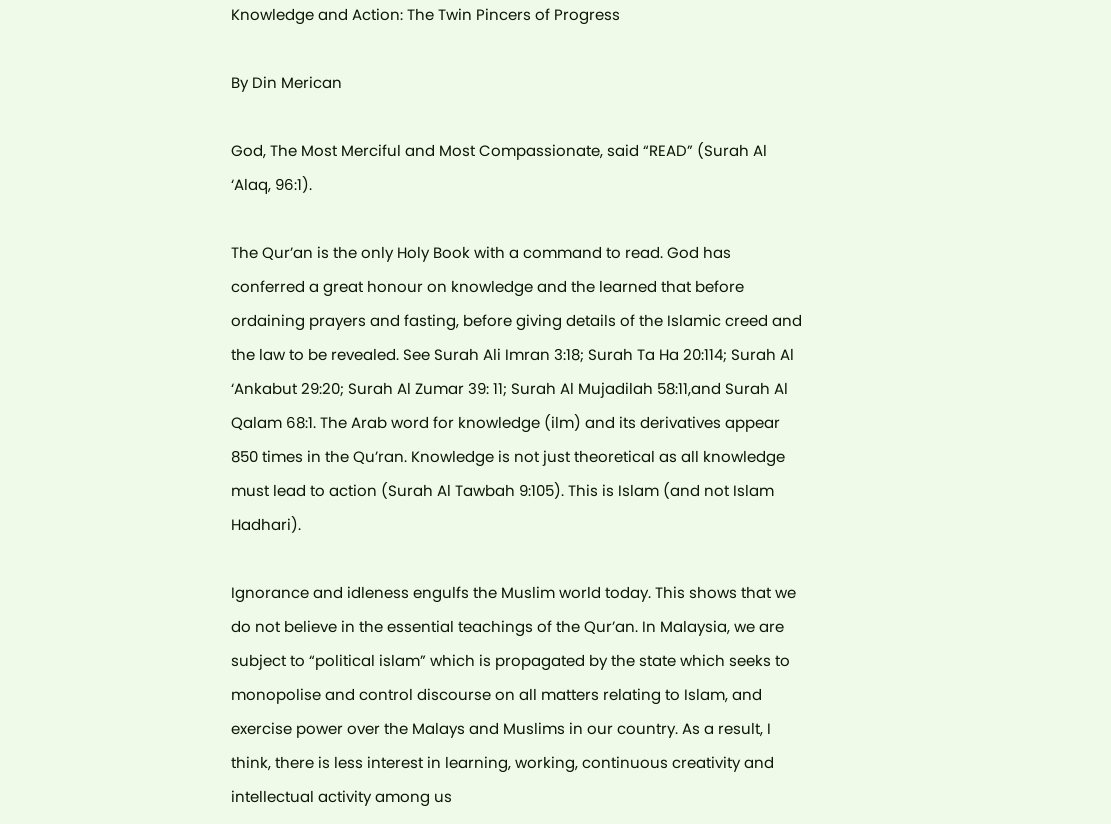Knowledge and Action: The Twin Pincers of Progress

By Din Merican

God, The Most Merciful and Most Compassionate, said “READ” (Surah Al ‘Alaq, 96:1).

The Qur’an is the only Holy Book with a command to read. God has conferred a great honour on knowledge and the learned that before ordaining prayers and fasting, before giving details of the Islamic creed and the law to be revealed. See Surah Ali Imran 3:18; Surah Ta Ha 20:114; Surah Al ‘Ankabut 29:20; Surah Al Zumar 39: 11; Surah Al Mujadilah 58:11,and Surah Al Qalam 68:1. The Arab word for knowledge (ilm) and its derivatives appear 850 times in the Qu’ran. Knowledge is not just theoretical as all knowledge must lead to action (Surah Al Tawbah 9:105). This is Islam (and not Islam Hadhari).

Ignorance and idleness engulfs the Muslim world today. This shows that we do not believe in the essential teachings of the Qur’an. In Malaysia, we are subject to “political islam” which is propagated by the state which seeks to monopolise and control discourse on all matters relating to Islam, and exercise power over the Malays and Muslims in our country. As a result, I think, there is less interest in learning, working, continuous creativity and intellectual activity among us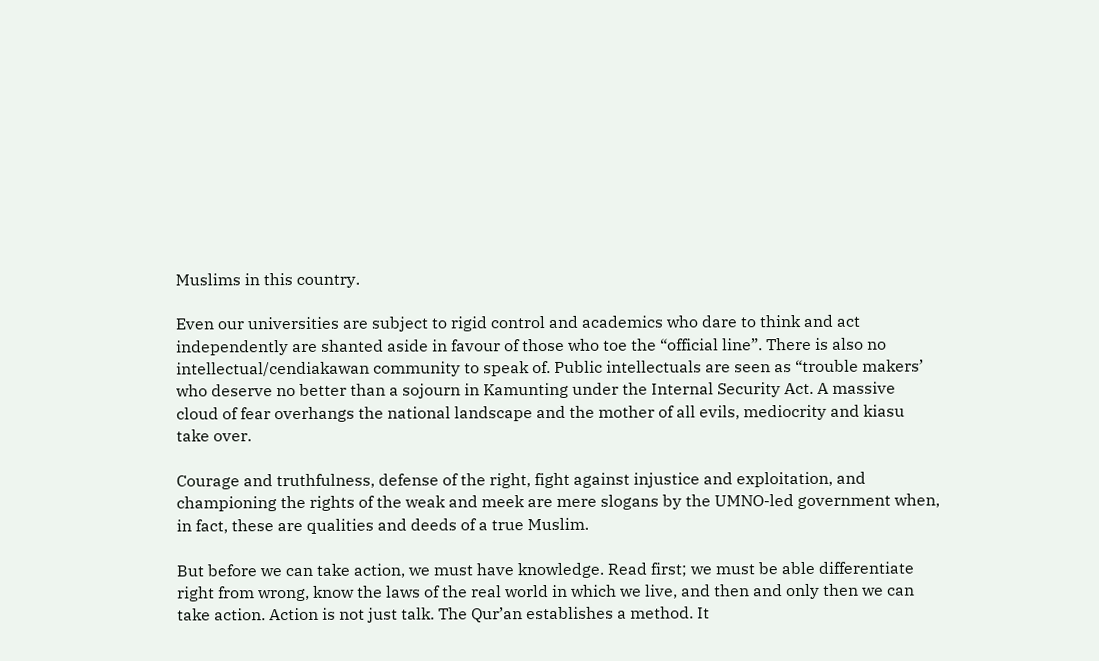Muslims in this country.

Even our universities are subject to rigid control and academics who dare to think and act independently are shanted aside in favour of those who toe the “official line”. There is also no intellectual/cendiakawan community to speak of. Public intellectuals are seen as “trouble makers’ who deserve no better than a sojourn in Kamunting under the Internal Security Act. A massive cloud of fear overhangs the national landscape and the mother of all evils, mediocrity and kiasu take over.

Courage and truthfulness, defense of the right, fight against injustice and exploitation, and championing the rights of the weak and meek are mere slogans by the UMNO-led government when, in fact, these are qualities and deeds of a true Muslim.

But before we can take action, we must have knowledge. Read first; we must be able differentiate right from wrong, know the laws of the real world in which we live, and then and only then we can take action. Action is not just talk. The Qur’an establishes a method. It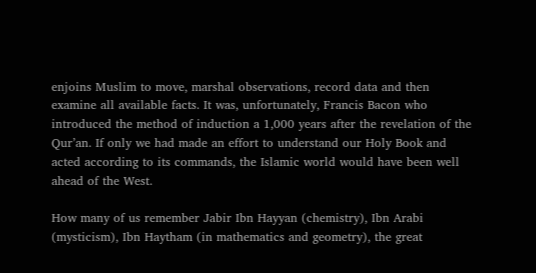enjoins Muslim to move, marshal observations, record data and then examine all available facts. It was, unfortunately, Francis Bacon who introduced the method of induction a 1,000 years after the revelation of the Qur’an. If only we had made an effort to understand our Holy Book and acted according to its commands, the Islamic world would have been well ahead of the West.

How many of us remember Jabir Ibn Hayyan (chemistry), Ibn Arabi (mysticism), Ibn Haytham (in mathematics and geometry), the great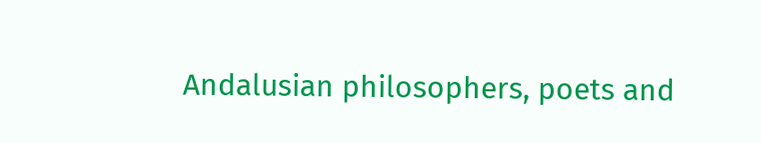Andalusian philosophers, poets and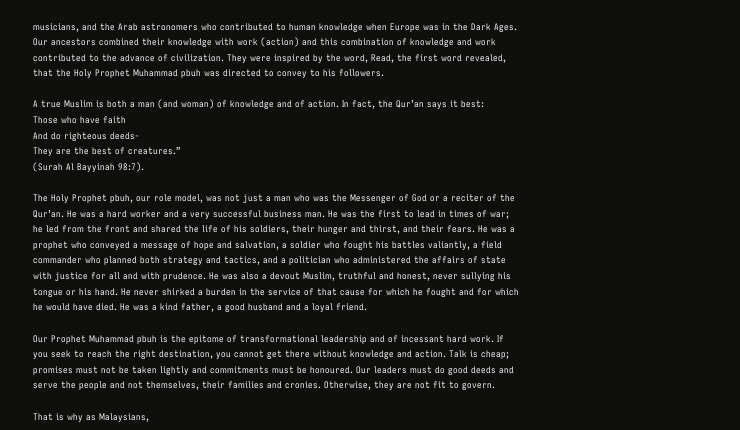musicians, and the Arab astronomers who contributed to human knowledge when Europe was in the Dark Ages. Our ancestors combined their knowledge with work (action) and this combination of knowledge and work contributed to the advance of civilization. They were inspired by the word, Read, the first word revealed, that the Holy Prophet Muhammad pbuh was directed to convey to his followers.

A true Muslim is both a man (and woman) of knowledge and of action. In fact, the Qur’an says it best:
Those who have faith
And do righteous deeds-
They are the best of creatures.”
(Surah Al Bayyinah 98:7).

The Holy Prophet pbuh, our role model, was not just a man who was the Messenger of God or a reciter of the Qur’an. He was a hard worker and a very successful business man. He was the first to lead in times of war; he led from the front and shared the life of his soldiers, their hunger and thirst, and their fears. He was a prophet who conveyed a message of hope and salvation, a soldier who fought his battles valiantly, a field commander who planned both strategy and tactics, and a politician who administered the affairs of state with justice for all and with prudence. He was also a devout Muslim, truthful and honest, never sullying his tongue or his hand. He never shirked a burden in the service of that cause for which he fought and for which he would have died. He was a kind father, a good husband and a loyal friend.

Our Prophet Muhammad pbuh is the epitome of transformational leadership and of incessant hard work. If you seek to reach the right destination, you cannot get there without knowledge and action. Talk is cheap; promises must not be taken lightly and commitments must be honoured. Our leaders must do good deeds and serve the people and not themselves, their families and cronies. Otherwise, they are not fit to govern.

That is why as Malaysians,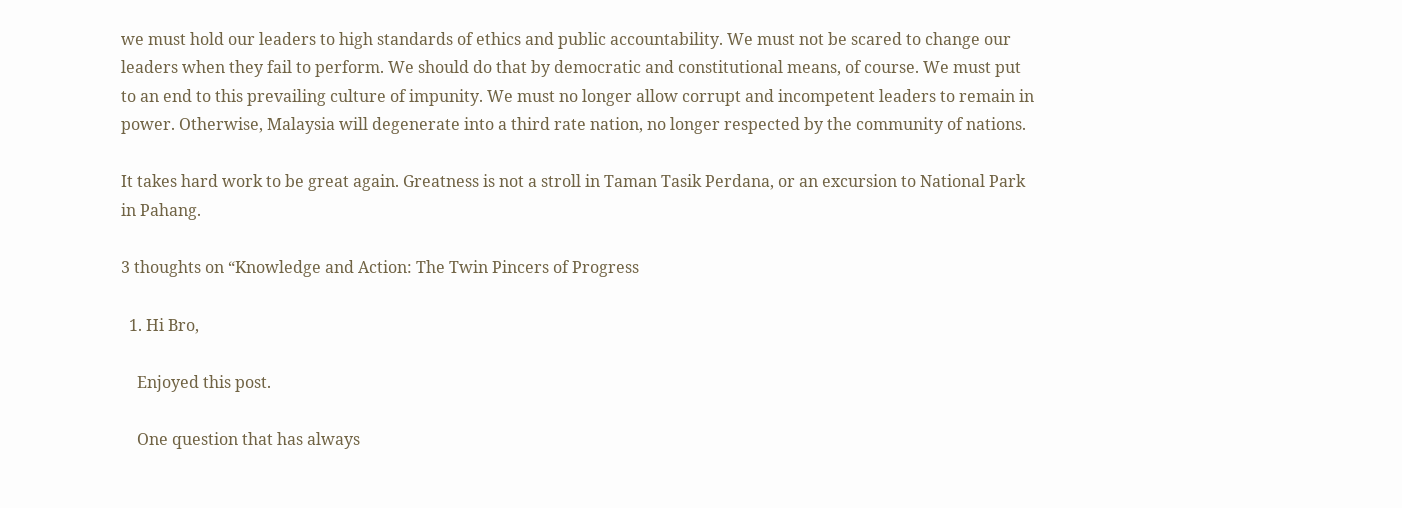we must hold our leaders to high standards of ethics and public accountability. We must not be scared to change our leaders when they fail to perform. We should do that by democratic and constitutional means, of course. We must put to an end to this prevailing culture of impunity. We must no longer allow corrupt and incompetent leaders to remain in power. Otherwise, Malaysia will degenerate into a third rate nation, no longer respected by the community of nations.

It takes hard work to be great again. Greatness is not a stroll in Taman Tasik Perdana, or an excursion to National Park in Pahang.

3 thoughts on “Knowledge and Action: The Twin Pincers of Progress

  1. Hi Bro,

    Enjoyed this post.

    One question that has always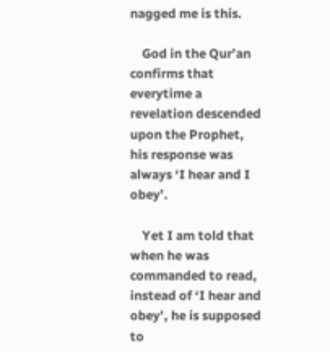nagged me is this.

    God in the Qur’an confirms that everytime a revelation descended upon the Prophet, his response was always ‘I hear and I obey’.

    Yet I am told that when he was commanded to read, instead of ‘I hear and obey’, he is supposed to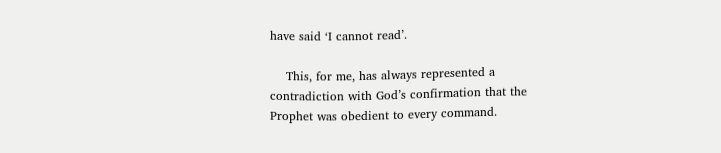have said ‘I cannot read’.

    This, for me, has always represented a contradiction with God’s confirmation that the Prophet was obedient to every command.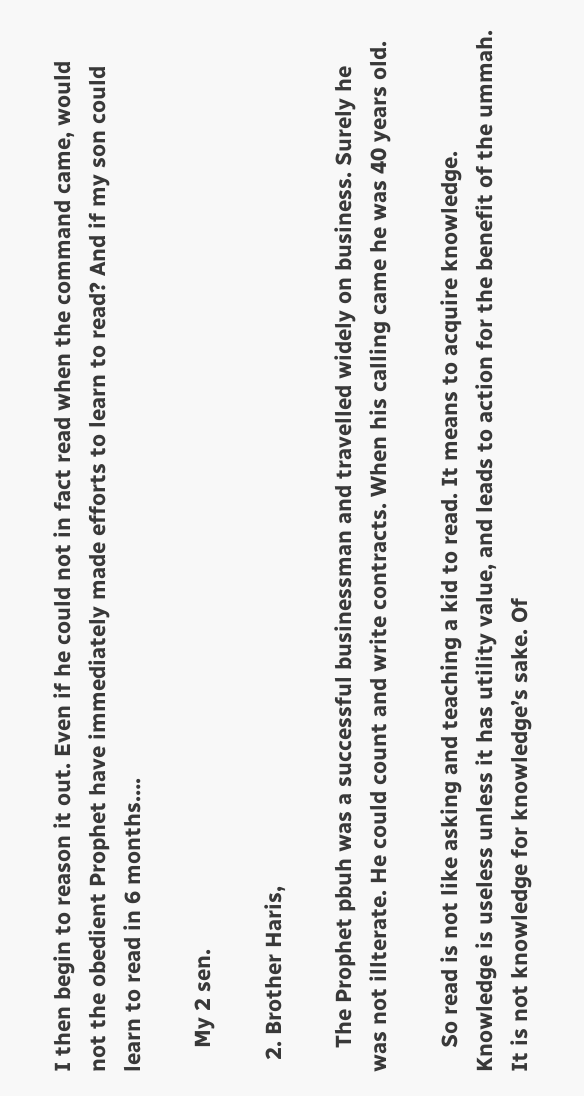I then begin to reason it out. Even if he could not in fact read when the command came, would not the obedient Prophet have immediately made efforts to learn to read? And if my son could learn to read in 6 months….

    My 2 sen.

  2. Brother Haris,

    The Prophet pbuh was a successful businessman and travelled widely on business. Surely he was not illterate. He could count and write contracts. When his calling came he was 40 years old.

    So read is not like asking and teaching a kid to read. It means to acquire knowledge. Knowledge is useless unless it has utility value, and leads to action for the benefit of the ummah. It is not knowledge for knowledge’s sake. Of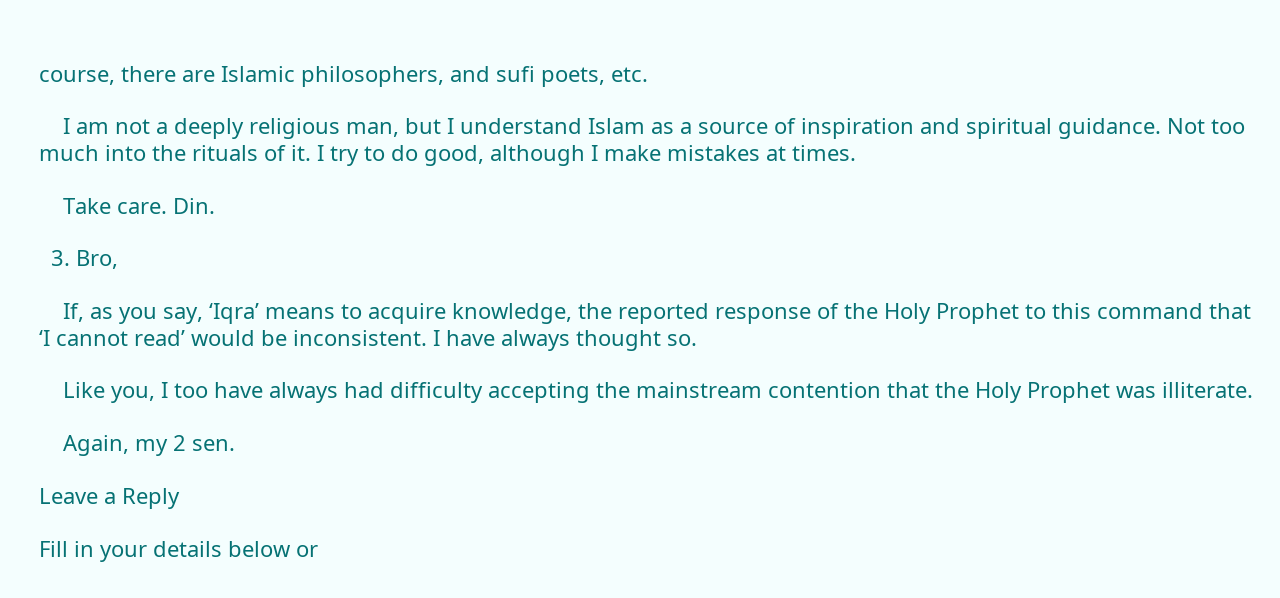course, there are Islamic philosophers, and sufi poets, etc.

    I am not a deeply religious man, but I understand Islam as a source of inspiration and spiritual guidance. Not too much into the rituals of it. I try to do good, although I make mistakes at times.

    Take care. Din.

  3. Bro,

    If, as you say, ‘Iqra’ means to acquire knowledge, the reported response of the Holy Prophet to this command that ‘I cannot read’ would be inconsistent. I have always thought so.

    Like you, I too have always had difficulty accepting the mainstream contention that the Holy Prophet was illiterate.

    Again, my 2 sen.

Leave a Reply

Fill in your details below or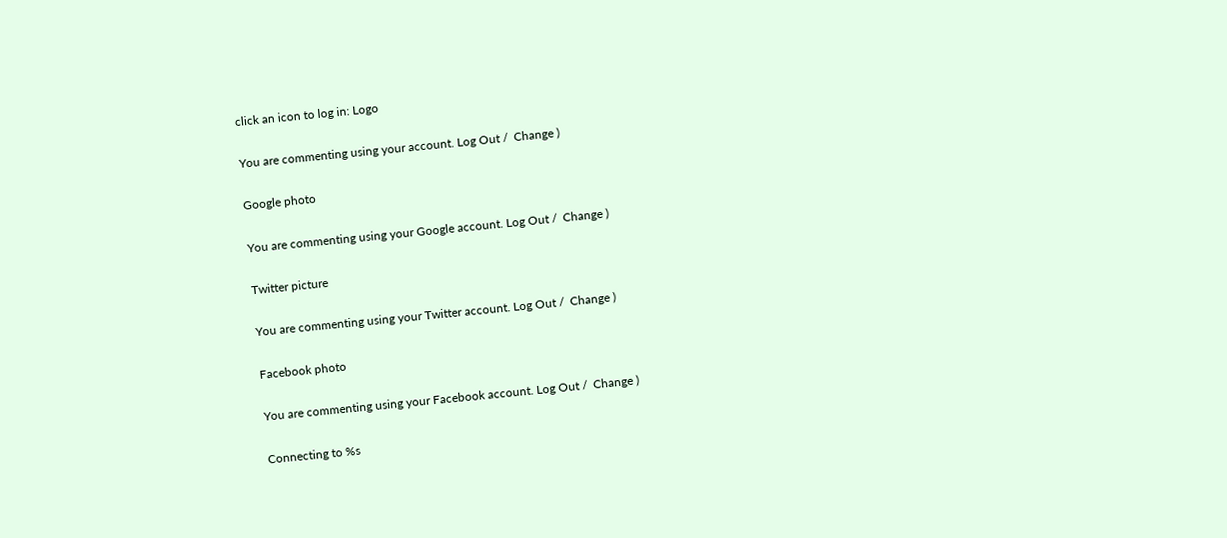click an icon to log in: Logo

You are commenting using your account. Log Out /  Change )

Google photo

You are commenting using your Google account. Log Out /  Change )

Twitter picture

You are commenting using your Twitter account. Log Out /  Change )

Facebook photo

You are commenting using your Facebook account. Log Out /  Change )

Connecting to %s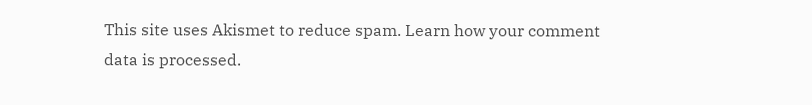This site uses Akismet to reduce spam. Learn how your comment data is processed.